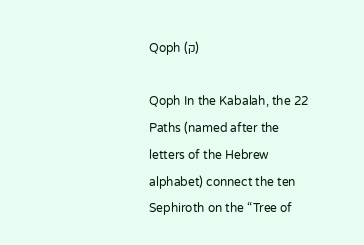Qoph (ק)

Qoph In the Kabalah, the 22 Paths (named after the letters of the Hebrew alphabet) connect the ten Sephiroth on the “Tree of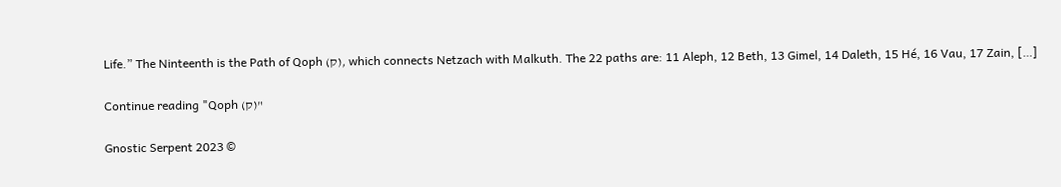Life.” The Ninteenth is the Path of Qoph (ק), which connects Netzach with Malkuth. The 22 paths are: 11 Aleph, 12 Beth, 13 Gimel, 14 Daleth, 15 Hé, 16 Vau, 17 Zain, […]

Continue reading "Qoph (ק)"

Gnostic Serpent 2023 ©